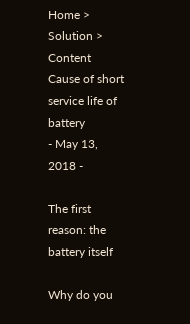Home > Solution > Content
Cause of short service life of battery
- May 13, 2018 -

The first reason: the battery itself

Why do you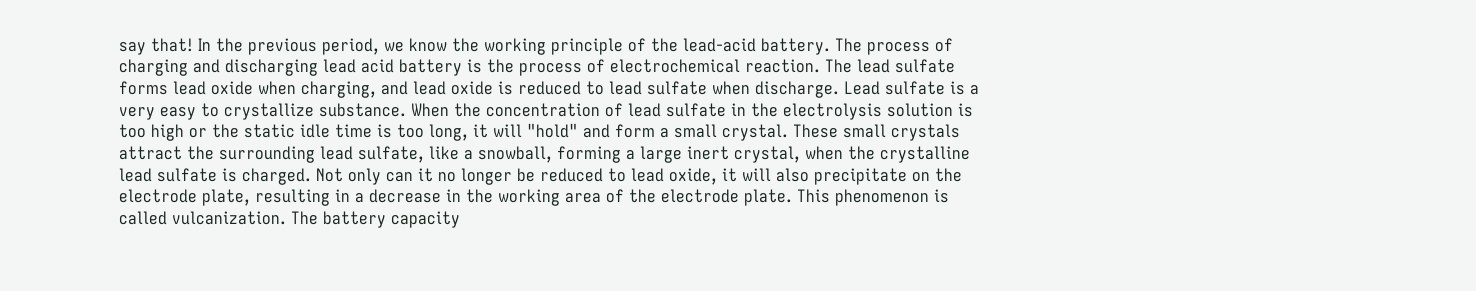say that! In the previous period, we know the working principle of the lead-acid battery. The process of charging and discharging lead acid battery is the process of electrochemical reaction. The lead sulfate forms lead oxide when charging, and lead oxide is reduced to lead sulfate when discharge. Lead sulfate is a very easy to crystallize substance. When the concentration of lead sulfate in the electrolysis solution is too high or the static idle time is too long, it will "hold" and form a small crystal. These small crystals attract the surrounding lead sulfate, like a snowball, forming a large inert crystal, when the crystalline lead sulfate is charged. Not only can it no longer be reduced to lead oxide, it will also precipitate on the electrode plate, resulting in a decrease in the working area of the electrode plate. This phenomenon is called vulcanization. The battery capacity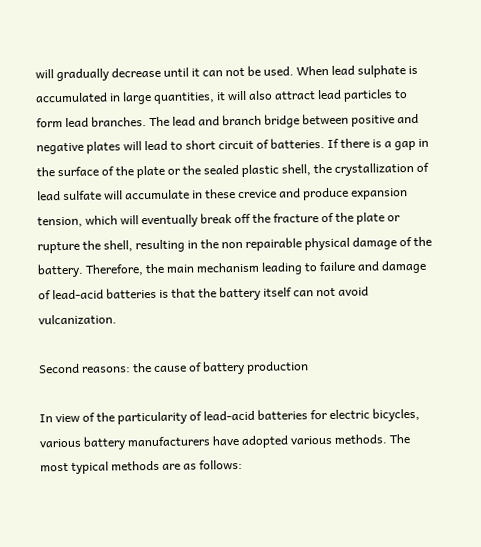will gradually decrease until it can not be used. When lead sulphate is accumulated in large quantities, it will also attract lead particles to form lead branches. The lead and branch bridge between positive and negative plates will lead to short circuit of batteries. If there is a gap in the surface of the plate or the sealed plastic shell, the crystallization of lead sulfate will accumulate in these crevice and produce expansion tension, which will eventually break off the fracture of the plate or rupture the shell, resulting in the non repairable physical damage of the battery. Therefore, the main mechanism leading to failure and damage of lead-acid batteries is that the battery itself can not avoid vulcanization.

Second reasons: the cause of battery production

In view of the particularity of lead-acid batteries for electric bicycles, various battery manufacturers have adopted various methods. The most typical methods are as follows: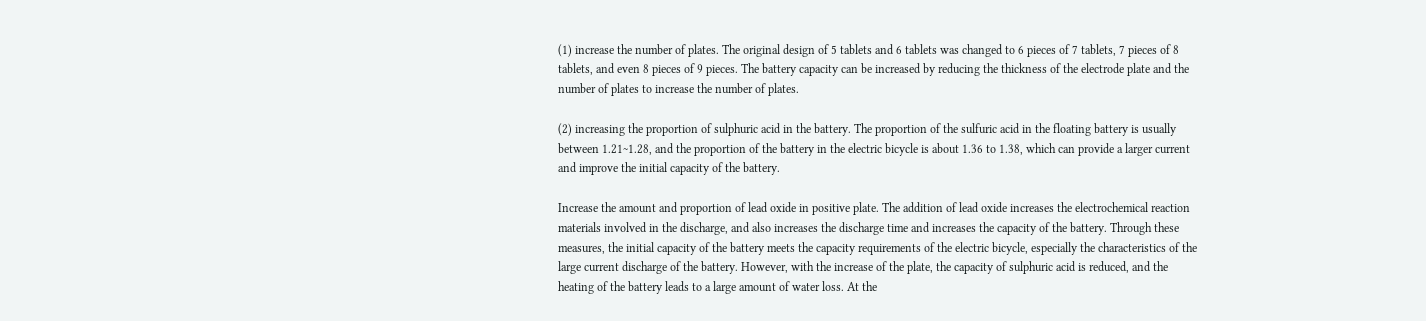(1) increase the number of plates. The original design of 5 tablets and 6 tablets was changed to 6 pieces of 7 tablets, 7 pieces of 8 tablets, and even 8 pieces of 9 pieces. The battery capacity can be increased by reducing the thickness of the electrode plate and the number of plates to increase the number of plates.

(2) increasing the proportion of sulphuric acid in the battery. The proportion of the sulfuric acid in the floating battery is usually between 1.21~1.28, and the proportion of the battery in the electric bicycle is about 1.36 to 1.38, which can provide a larger current and improve the initial capacity of the battery.

Increase the amount and proportion of lead oxide in positive plate. The addition of lead oxide increases the electrochemical reaction materials involved in the discharge, and also increases the discharge time and increases the capacity of the battery. Through these measures, the initial capacity of the battery meets the capacity requirements of the electric bicycle, especially the characteristics of the large current discharge of the battery. However, with the increase of the plate, the capacity of sulphuric acid is reduced, and the heating of the battery leads to a large amount of water loss. At the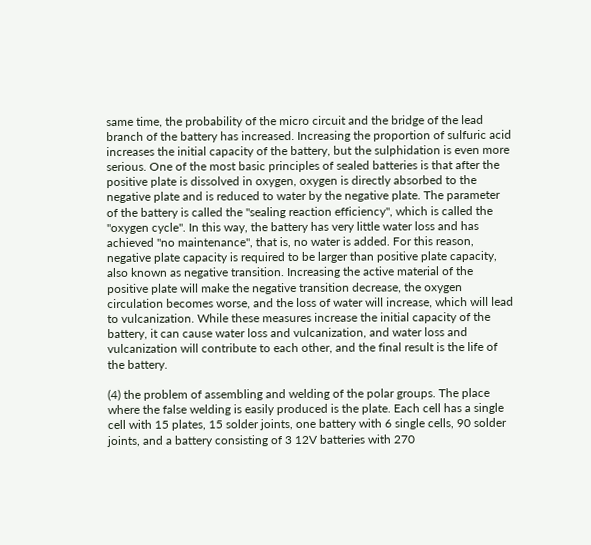same time, the probability of the micro circuit and the bridge of the lead branch of the battery has increased. Increasing the proportion of sulfuric acid increases the initial capacity of the battery, but the sulphidation is even more serious. One of the most basic principles of sealed batteries is that after the positive plate is dissolved in oxygen, oxygen is directly absorbed to the negative plate and is reduced to water by the negative plate. The parameter of the battery is called the "sealing reaction efficiency", which is called the "oxygen cycle". In this way, the battery has very little water loss and has achieved "no maintenance", that is, no water is added. For this reason, negative plate capacity is required to be larger than positive plate capacity, also known as negative transition. Increasing the active material of the positive plate will make the negative transition decrease, the oxygen circulation becomes worse, and the loss of water will increase, which will lead to vulcanization. While these measures increase the initial capacity of the battery, it can cause water loss and vulcanization, and water loss and vulcanization will contribute to each other, and the final result is the life of the battery.

(4) the problem of assembling and welding of the polar groups. The place where the false welding is easily produced is the plate. Each cell has a single cell with 15 plates, 15 solder joints, one battery with 6 single cells, 90 solder joints, and a battery consisting of 3 12V batteries with 270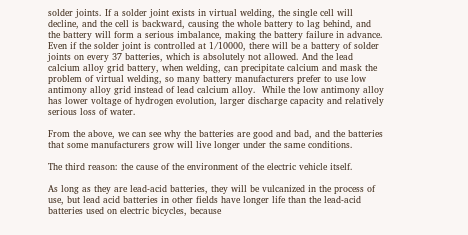solder joints. If a solder joint exists in virtual welding, the single cell will decline, and the cell is backward, causing the whole battery to lag behind, and the battery will form a serious imbalance, making the battery failure in advance. Even if the solder joint is controlled at 1/10000, there will be a battery of solder joints on every 37 batteries, which is absolutely not allowed. And the lead calcium alloy grid battery, when welding, can precipitate calcium and mask the problem of virtual welding, so many battery manufacturers prefer to use low antimony alloy grid instead of lead calcium alloy.  While the low antimony alloy has lower voltage of hydrogen evolution, larger discharge capacity and relatively serious loss of water.

From the above, we can see why the batteries are good and bad, and the batteries that some manufacturers grow will live longer under the same conditions.

The third reason: the cause of the environment of the electric vehicle itself.

As long as they are lead-acid batteries, they will be vulcanized in the process of use, but lead acid batteries in other fields have longer life than the lead-acid batteries used on electric bicycles, because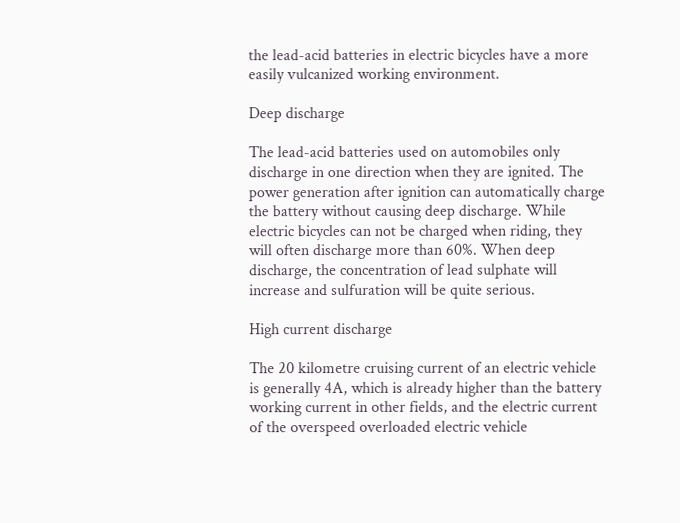the lead-acid batteries in electric bicycles have a more easily vulcanized working environment.

Deep discharge

The lead-acid batteries used on automobiles only discharge in one direction when they are ignited. The power generation after ignition can automatically charge the battery without causing deep discharge. While electric bicycles can not be charged when riding, they will often discharge more than 60%. When deep discharge, the concentration of lead sulphate will increase and sulfuration will be quite serious.

High current discharge

The 20 kilometre cruising current of an electric vehicle is generally 4A, which is already higher than the battery working current in other fields, and the electric current of the overspeed overloaded electric vehicle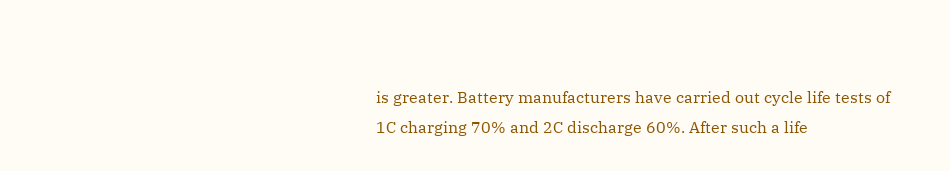is greater. Battery manufacturers have carried out cycle life tests of 1C charging 70% and 2C discharge 60%. After such a life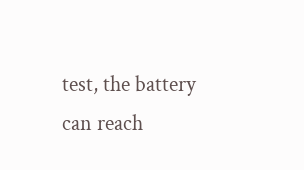test, the battery can reach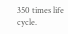350 times life cycle.